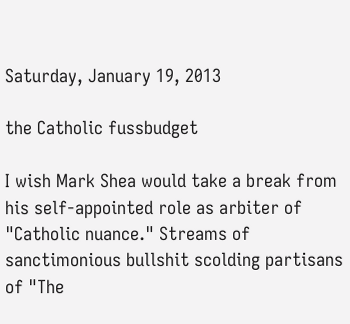Saturday, January 19, 2013

the Catholic fussbudget

I wish Mark Shea would take a break from his self-appointed role as arbiter of "Catholic nuance." Streams of sanctimonious bullshit scolding partisans of "The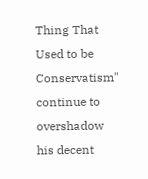Thing That Used to be Conservatism" continue to overshadow his decent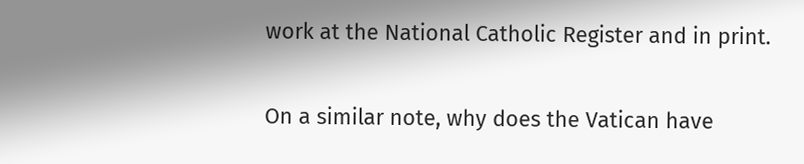work at the National Catholic Register and in print.

On a similar note, why does the Vatican have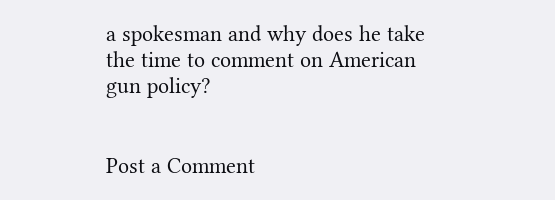a spokesman and why does he take the time to comment on American gun policy?


Post a Comment